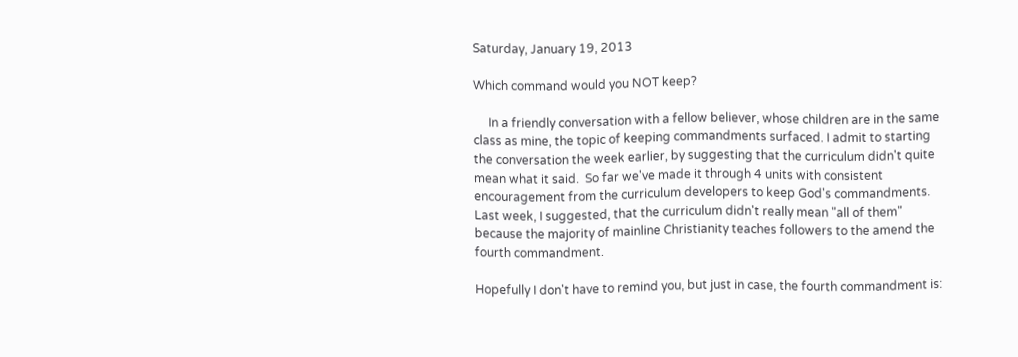Saturday, January 19, 2013

Which command would you NOT keep?

     In a friendly conversation with a fellow believer, whose children are in the same  class as mine, the topic of keeping commandments surfaced. I admit to starting the conversation the week earlier, by suggesting that the curriculum didn't quite mean what it said.  So far we've made it through 4 units with consistent encouragement from the curriculum developers to keep God's commandments. Last week, I suggested, that the curriculum didn't really mean "all of them" because the majority of mainline Christianity teaches followers to the amend the fourth commandment.

Hopefully I don't have to remind you, but just in case, the fourth commandment is: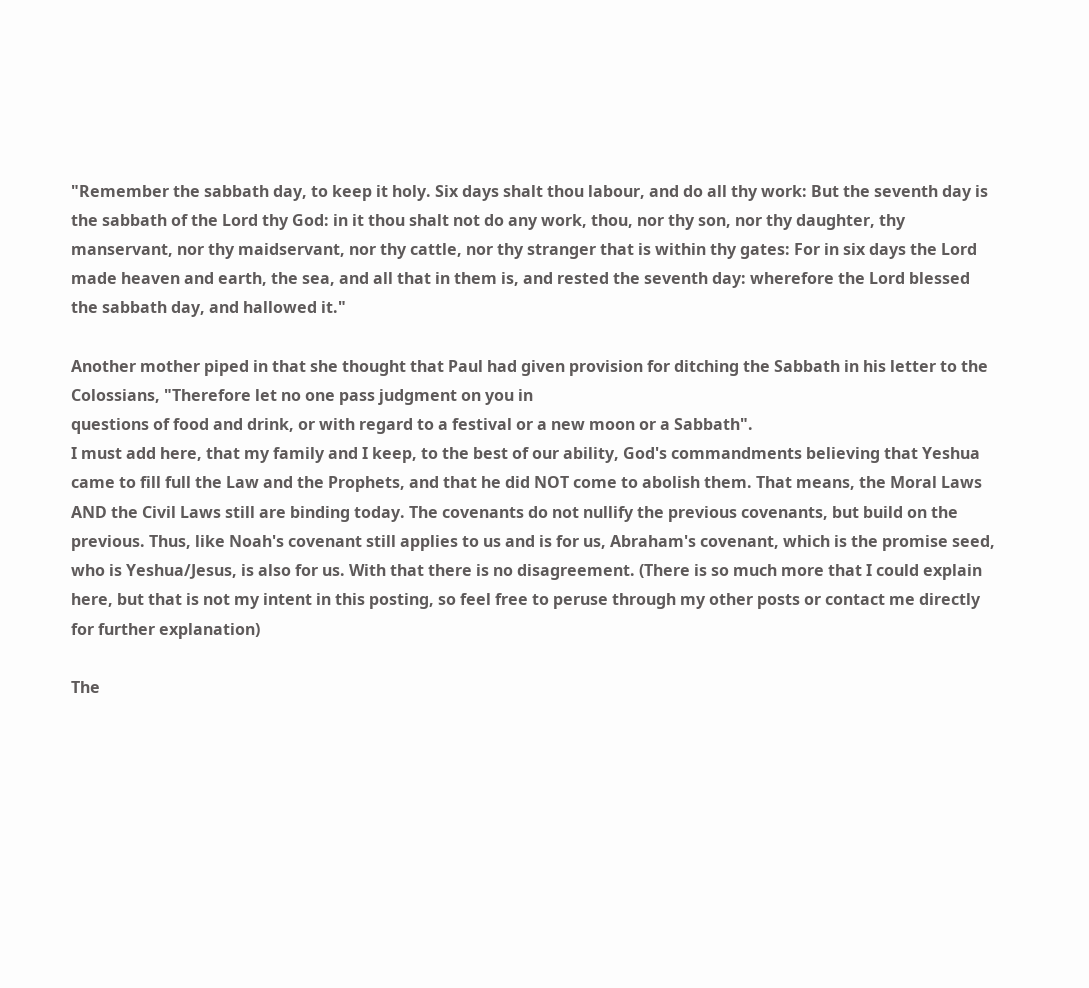"Remember the sabbath day, to keep it holy. Six days shalt thou labour, and do all thy work: But the seventh day is the sabbath of the Lord thy God: in it thou shalt not do any work, thou, nor thy son, nor thy daughter, thy manservant, nor thy maidservant, nor thy cattle, nor thy stranger that is within thy gates: For in six days the Lord made heaven and earth, the sea, and all that in them is, and rested the seventh day: wherefore the Lord blessed the sabbath day, and hallowed it."

Another mother piped in that she thought that Paul had given provision for ditching the Sabbath in his letter to the Colossians, "Therefore let no one pass judgment on you in
questions of food and drink, or with regard to a festival or a new moon or a Sabbath".
I must add here, that my family and I keep, to the best of our ability, God's commandments believing that Yeshua came to fill full the Law and the Prophets, and that he did NOT come to abolish them. That means, the Moral Laws AND the Civil Laws still are binding today. The covenants do not nullify the previous covenants, but build on the previous. Thus, like Noah's covenant still applies to us and is for us, Abraham's covenant, which is the promise seed, who is Yeshua/Jesus, is also for us. With that there is no disagreement. (There is so much more that I could explain here, but that is not my intent in this posting, so feel free to peruse through my other posts or contact me directly for further explanation)

The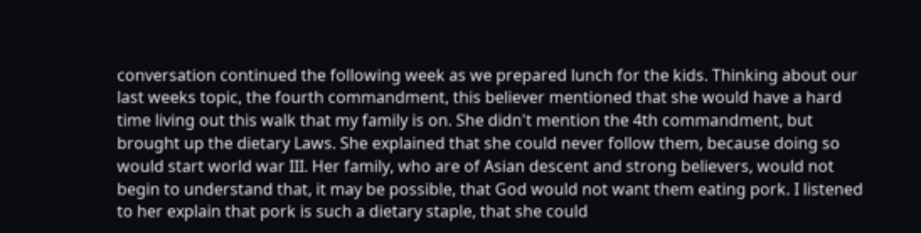conversation continued the following week as we prepared lunch for the kids. Thinking about our last weeks topic, the fourth commandment, this believer mentioned that she would have a hard time living out this walk that my family is on. She didn't mention the 4th commandment, but brought up the dietary Laws. She explained that she could never follow them, because doing so would start world war III. Her family, who are of Asian descent and strong believers, would not begin to understand that, it may be possible, that God would not want them eating pork. I listened to her explain that pork is such a dietary staple, that she could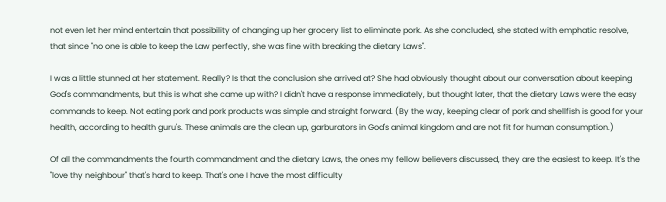not even let her mind entertain that possibility of changing up her grocery list to eliminate pork. As she concluded, she stated with emphatic resolve, that since "no one is able to keep the Law perfectly, she was fine with breaking the dietary Laws".

I was a little stunned at her statement. Really? Is that the conclusion she arrived at? She had obviously thought about our conversation about keeping God's commandments, but this is what she came up with? I didn't have a response immediately, but thought later, that the dietary Laws were the easy commands to keep. Not eating pork and pork products was simple and straight forward. (By the way, keeping clear of pork and shellfish is good for your health, according to health guru's. These animals are the clean up, garburators in God's animal kingdom and are not fit for human consumption.)

Of all the commandments the fourth commandment and the dietary Laws, the ones my fellow believers discussed, they are the easiest to keep. It's the "love thy neighbour" that's hard to keep. That's one I have the most difficulty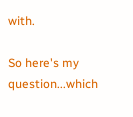with.

So here's my question...which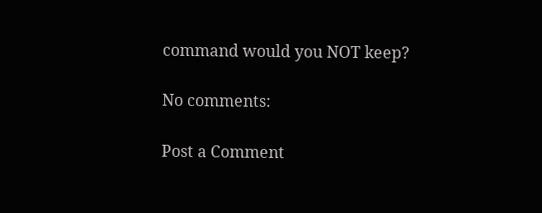command would you NOT keep?

No comments:

Post a Comment